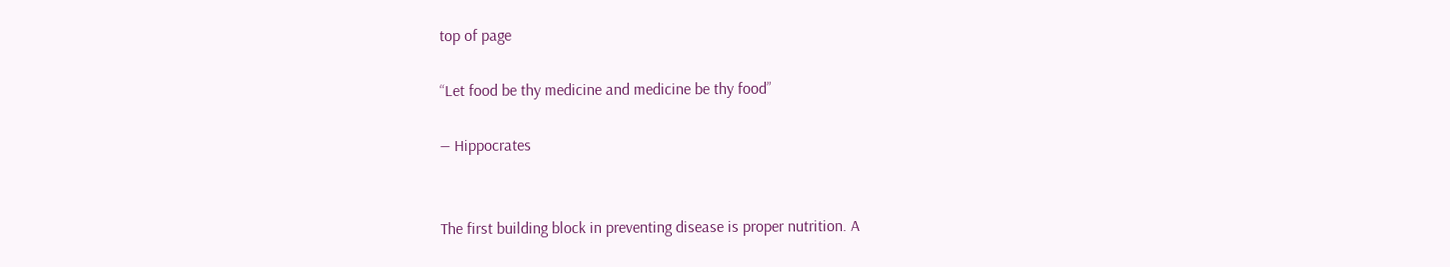top of page

“Let food be thy medicine and medicine be thy food”

― Hippocrates


The first building block in preventing disease is proper nutrition. A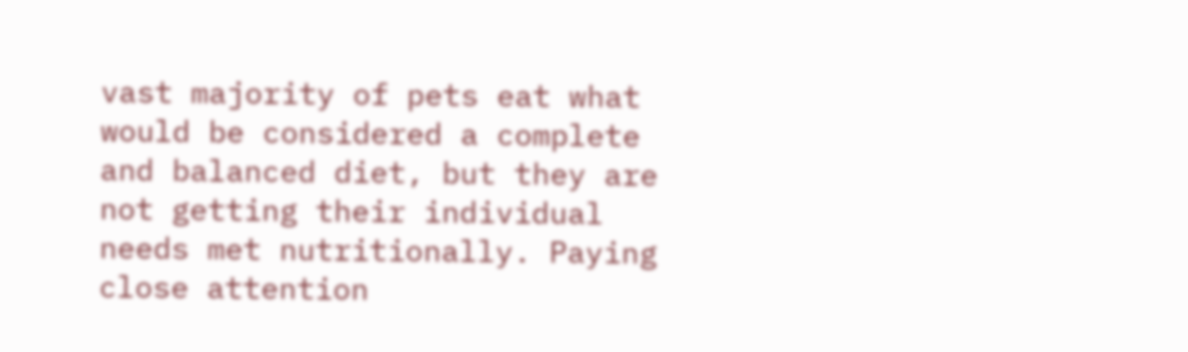vast majority of pets eat what would be considered a complete and balanced diet, but they are not getting their individual needs met nutritionally. Paying close attention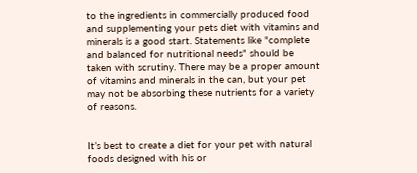to the ingredients in commercially produced food and supplementing your pets diet with vitamins and minerals is a good start. Statements like "complete and balanced for nutritional needs" should be taken with scrutiny. There may be a proper amount of vitamins and minerals in the can, but your pet may not be absorbing these nutrients for a variety of reasons.


It’s best to create a diet for your pet with natural foods designed with his or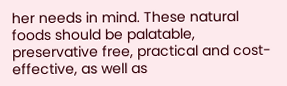her needs in mind. These natural foods should be palatable, preservative free, practical and cost-effective, as well as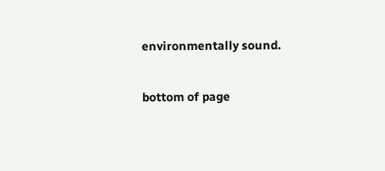environmentally sound.

bottom of page